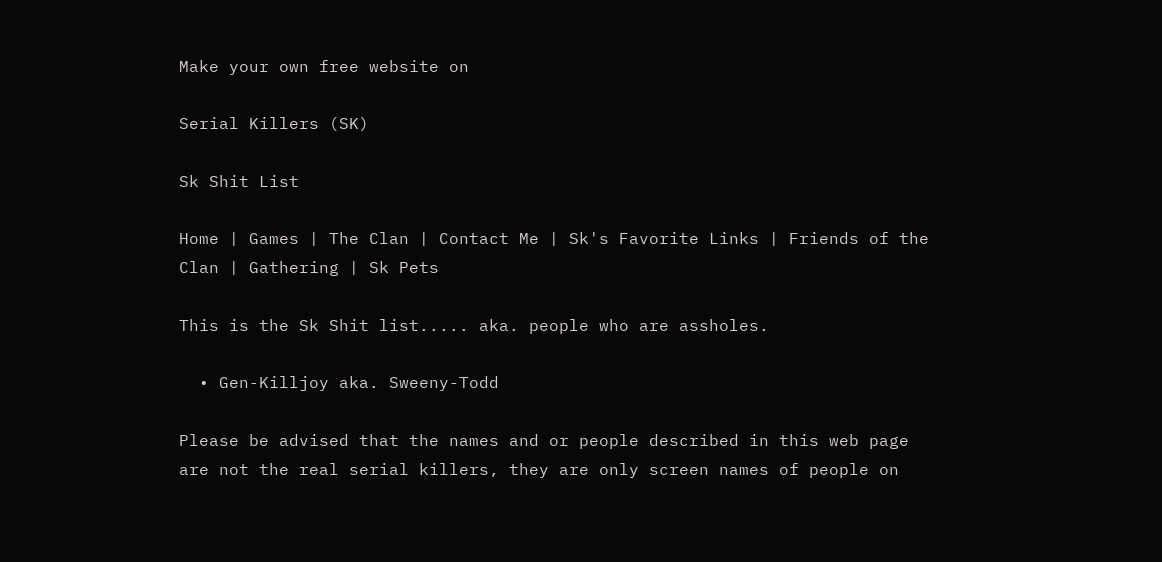Make your own free website on

Serial Killers (SK)

Sk Shit List

Home | Games | The Clan | Contact Me | Sk's Favorite Links | Friends of the Clan | Gathering | Sk Pets

This is the Sk Shit list..... aka. people who are assholes.

  • Gen-Killjoy aka. Sweeny-Todd

Please be advised that the names and or people described in this web page are not the real serial killers, they are only screen names of people on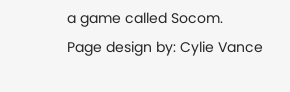a game called Socom.
Page design by: Cylie Vance